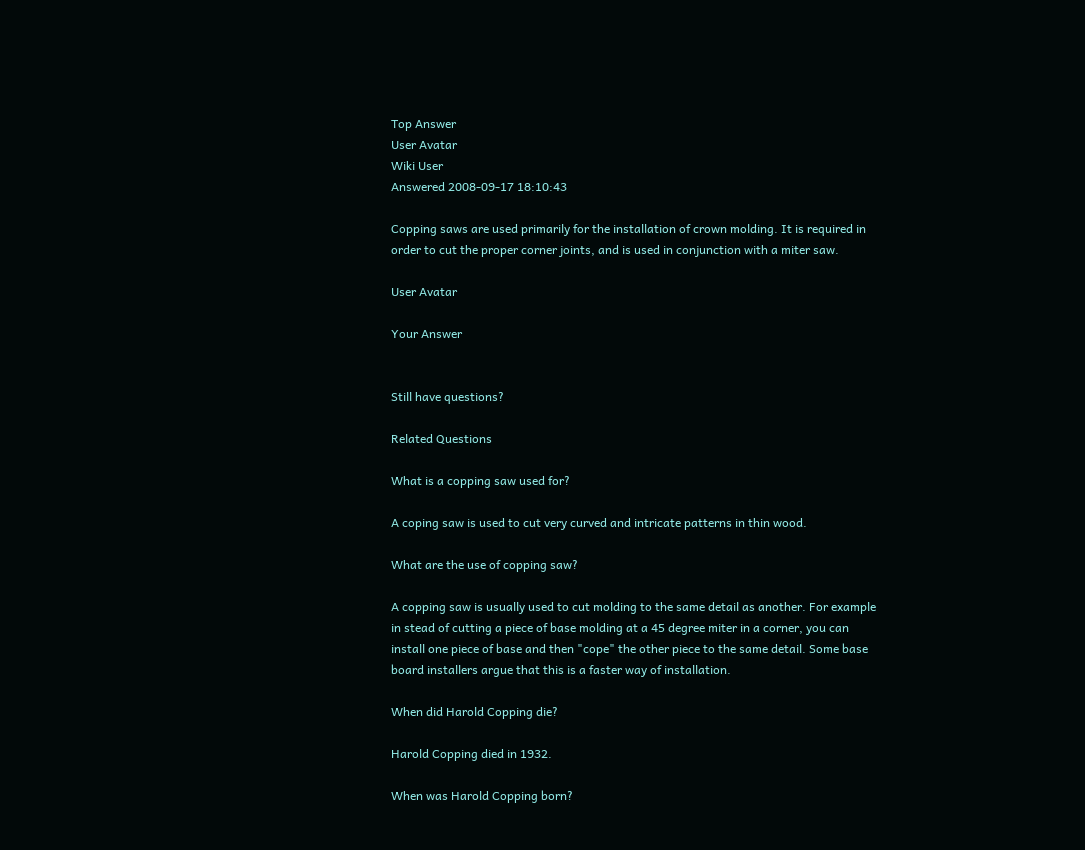Top Answer
User Avatar
Wiki User
Answered 2008-09-17 18:10:43

Copping saws are used primarily for the installation of crown molding. It is required in order to cut the proper corner joints, and is used in conjunction with a miter saw.

User Avatar

Your Answer


Still have questions?

Related Questions

What is a copping saw used for?

A coping saw is used to cut very curved and intricate patterns in thin wood.

What are the use of copping saw?

A copping saw is usually used to cut molding to the same detail as another. For example in stead of cutting a piece of base molding at a 45 degree miter in a corner, you can install one piece of base and then "cope" the other piece to the same detail. Some base board installers argue that this is a faster way of installation.

When did Harold Copping die?

Harold Copping died in 1932.

When was Harold Copping born?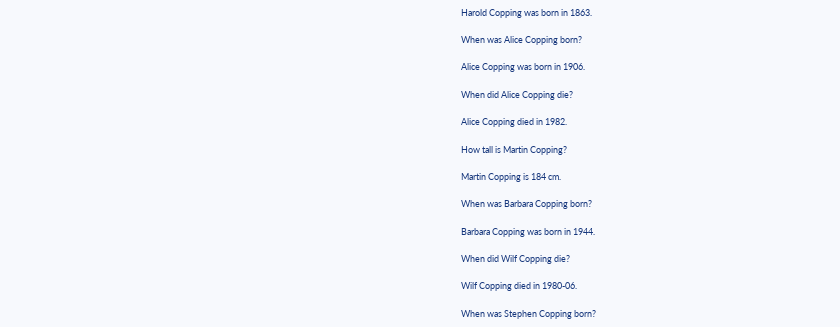Harold Copping was born in 1863.

When was Alice Copping born?

Alice Copping was born in 1906.

When did Alice Copping die?

Alice Copping died in 1982.

How tall is Martin Copping?

Martin Copping is 184 cm.

When was Barbara Copping born?

Barbara Copping was born in 1944.

When did Wilf Copping die?

Wilf Copping died in 1980-06.

When was Stephen Copping born?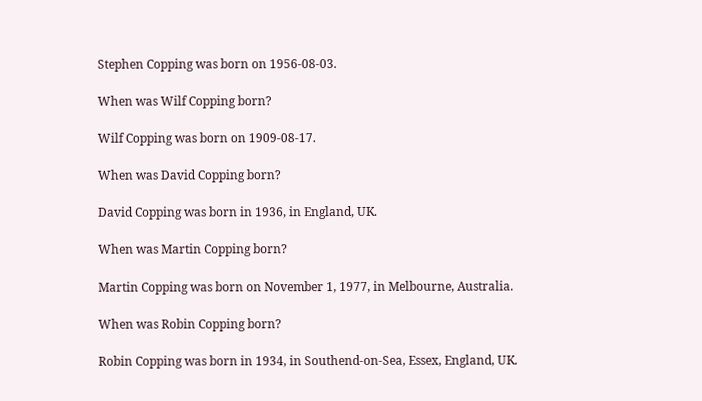Stephen Copping was born on 1956-08-03.

When was Wilf Copping born?

Wilf Copping was born on 1909-08-17.

When was David Copping born?

David Copping was born in 1936, in England, UK.

When was Martin Copping born?

Martin Copping was born on November 1, 1977, in Melbourne, Australia.

When was Robin Copping born?

Robin Copping was born in 1934, in Southend-on-Sea, Essex, England, UK.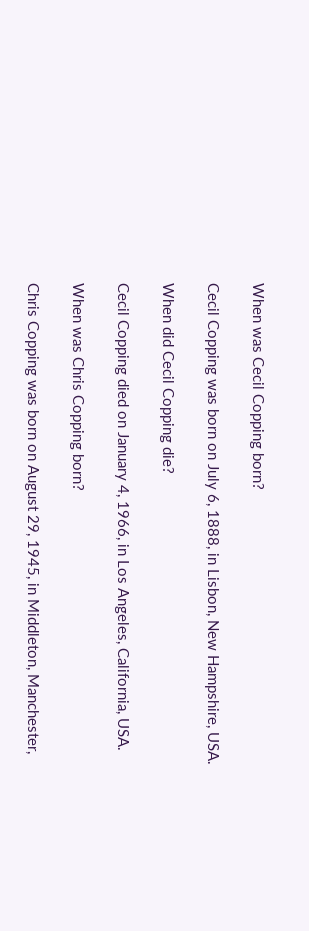When was Cecil Copping born?

Cecil Copping was born on July 6, 1888, in Lisbon, New Hampshire, USA.

When did Cecil Copping die?

Cecil Copping died on January 4, 1966, in Los Angeles, California, USA.

When was Chris Copping born?

Chris Copping was born on August 29, 1945, in Middleton, Manchester,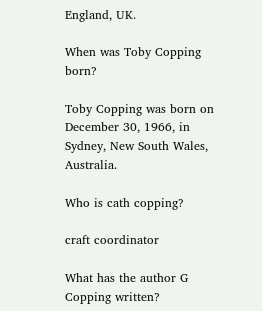England, UK.

When was Toby Copping born?

Toby Copping was born on December 30, 1966, in Sydney, New South Wales, Australia.

Who is cath copping?

craft coordinator

What has the author G Copping written?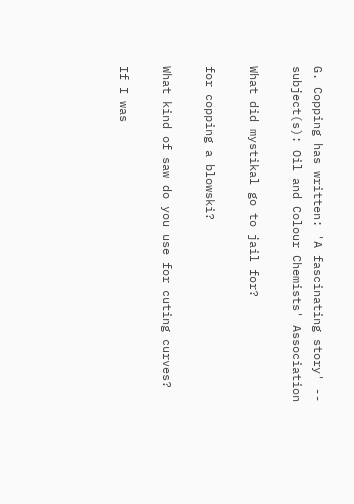G. Copping has written: 'A fascinating story' -- subject(s): Oil and Colour Chemists' Association

What did mystikal go to jail for?

for copping a blowski?

What kind of saw do you use for cuting curves?

If I was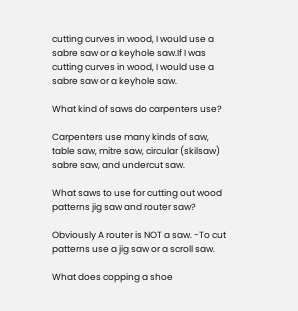cutting curves in wood, I would use a sabre saw or a keyhole saw.If I was cutting curves in wood, I would use a sabre saw or a keyhole saw.

What kind of saws do carpenters use?

Carpenters use many kinds of saw, table saw, mitre saw, circular (skilsaw) sabre saw, and undercut saw.

What saws to use for cutting out wood patterns jig saw and router saw?

Obviously A router is NOT a saw. -To cut patterns use a jig saw or a scroll saw.

What does copping a shoe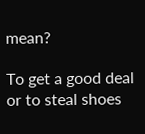mean?

To get a good deal or to steal shoes